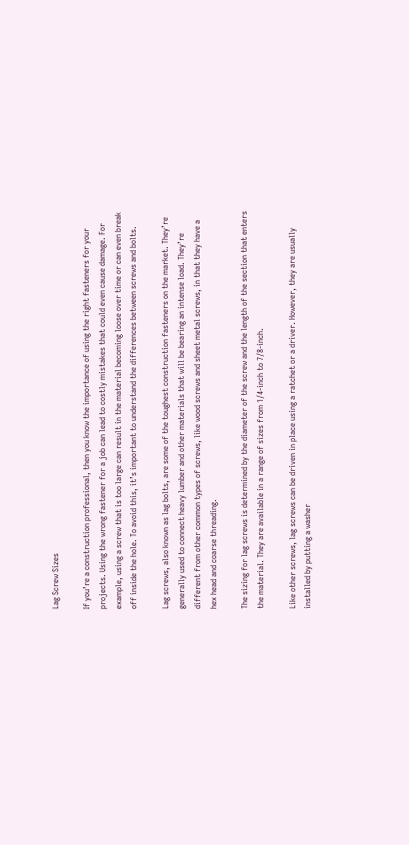Lag Screw Sizes

If you’re a construction professional, then you know the importance of using the right fasteners for your projects. Using the wrong fastener for a job can lead to costly mistakes that could even cause damage. For example, using a screw that is too large can result in the material becoming loose over time or can even break off inside the hole. To avoid this, it’s important to understand the differences between screws and bolts.

Lag screws, also known as lag bolts, are some of the toughest construction fasteners on the market. They’re generally used to connect heavy lumber and other materials that will be bearing an intense load. They’re different from other common types of screws, like wood screws and sheet metal screws, in that they have a hex head and coarse threading.

The sizing for lag screws is determined by the diameter of the screw and the length of the section that enters the material. They are available in a range of sizes from 1/4-inch to 7/8-inch.

Like other screws, lag screws can be driven in place using a ratchet or a driver. However, they are usually installed by putting a washer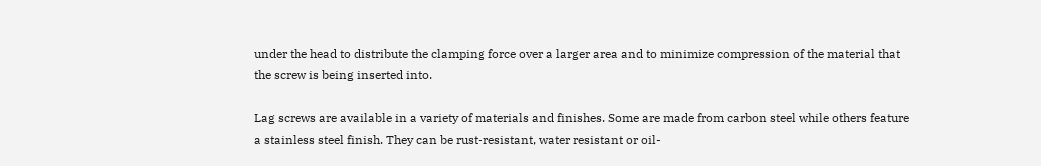under the head to distribute the clamping force over a larger area and to minimize compression of the material that the screw is being inserted into.

Lag screws are available in a variety of materials and finishes. Some are made from carbon steel while others feature a stainless steel finish. They can be rust-resistant, water resistant or oil-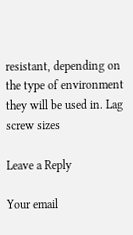resistant, depending on the type of environment they will be used in. Lag screw sizes

Leave a Reply

Your email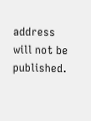address will not be published.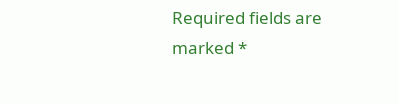Required fields are marked *